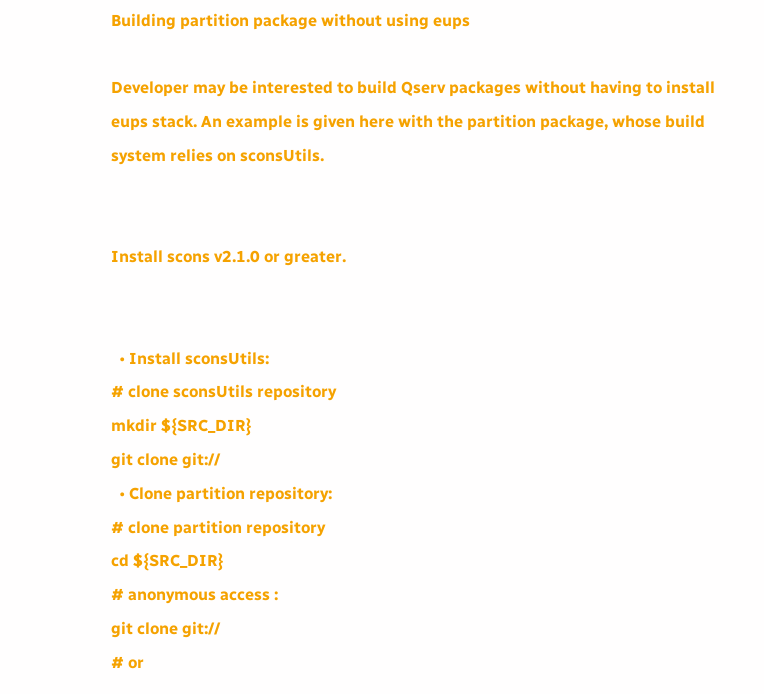Building partition package without using eups

Developer may be interested to build Qserv packages without having to install eups stack. An example is given here with the partition package, whose build system relies on sconsUtils.


Install scons v2.1.0 or greater.


  • Install sconsUtils:
# clone sconsUtils repository
mkdir ${SRC_DIR}
git clone git://
  • Clone partition repository:
# clone partition repository
cd ${SRC_DIR}
# anonymous access :
git clone git://
# or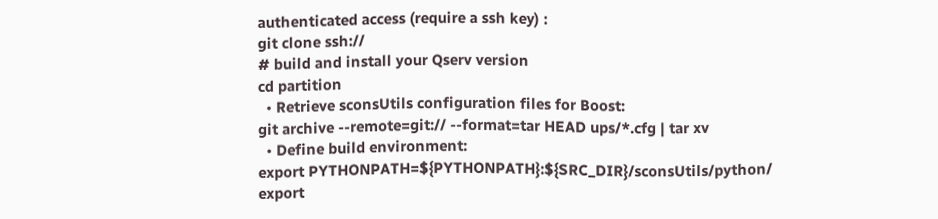authenticated access (require a ssh key) :
git clone ssh://
# build and install your Qserv version
cd partition
  • Retrieve sconsUtils configuration files for Boost:
git archive --remote=git:// --format=tar HEAD ups/*.cfg | tar xv
  • Define build environment:
export PYTHONPATH=${PYTHONPATH}:${SRC_DIR}/sconsUtils/python/
export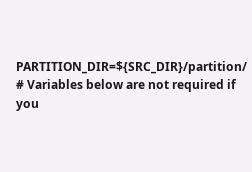PARTITION_DIR=${SRC_DIR}/partition/
# Variables below are not required if you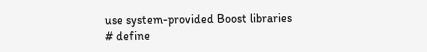use system-provided Boost libraries
# define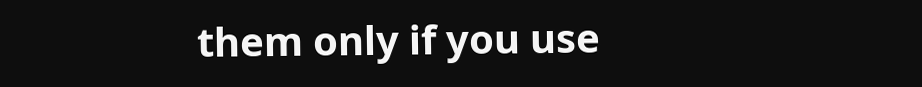them only if you use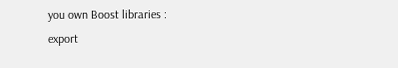you own Boost libraries :
export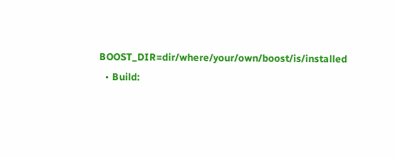BOOST_DIR=dir/where/your/own/boost/is/installed
  • Build: